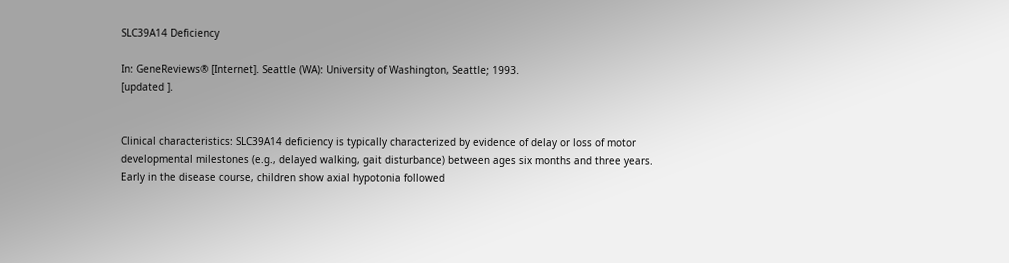SLC39A14 Deficiency

In: GeneReviews® [Internet]. Seattle (WA): University of Washington, Seattle; 1993.
[updated ].


Clinical characteristics: SLC39A14 deficiency is typically characterized by evidence of delay or loss of motor developmental milestones (e.g., delayed walking, gait disturbance) between ages six months and three years. Early in the disease course, children show axial hypotonia followed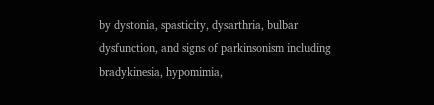by dystonia, spasticity, dysarthria, bulbar dysfunction, and signs of parkinsonism including bradykinesia, hypomimia,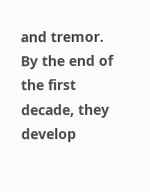and tremor. By the end of the first decade, they develop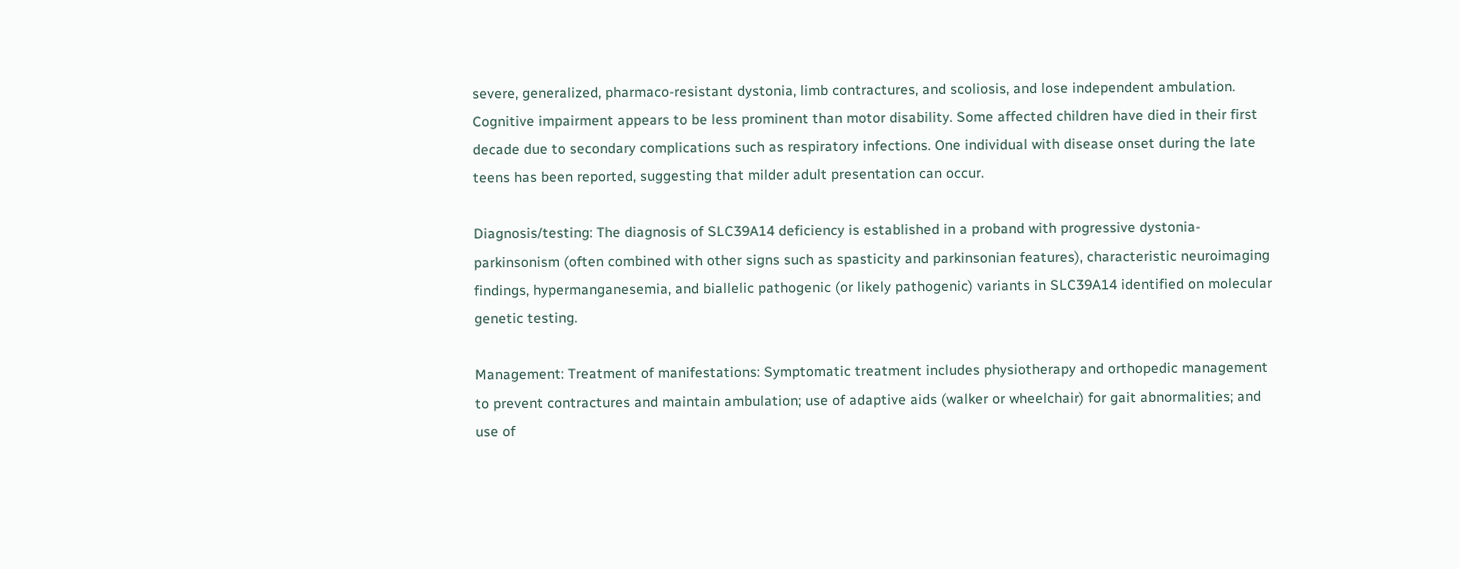severe, generalized, pharmaco-resistant dystonia, limb contractures, and scoliosis, and lose independent ambulation. Cognitive impairment appears to be less prominent than motor disability. Some affected children have died in their first decade due to secondary complications such as respiratory infections. One individual with disease onset during the late teens has been reported, suggesting that milder adult presentation can occur.

Diagnosis/testing: The diagnosis of SLC39A14 deficiency is established in a proband with progressive dystonia-parkinsonism (often combined with other signs such as spasticity and parkinsonian features), characteristic neuroimaging findings, hypermanganesemia, and biallelic pathogenic (or likely pathogenic) variants in SLC39A14 identified on molecular genetic testing.

Management: Treatment of manifestations: Symptomatic treatment includes physiotherapy and orthopedic management to prevent contractures and maintain ambulation; use of adaptive aids (walker or wheelchair) for gait abnormalities; and use of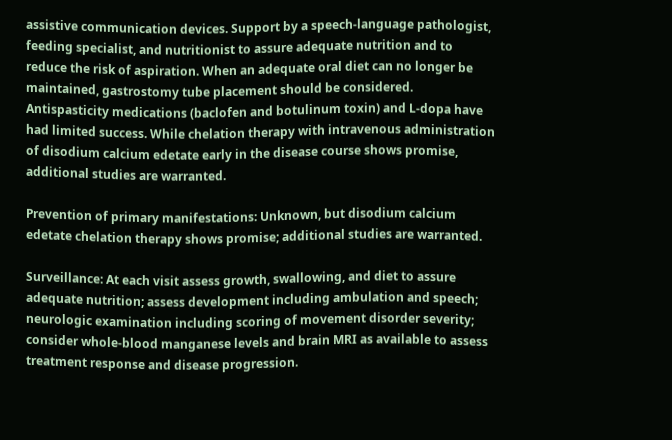assistive communication devices. Support by a speech-language pathologist, feeding specialist, and nutritionist to assure adequate nutrition and to reduce the risk of aspiration. When an adequate oral diet can no longer be maintained, gastrostomy tube placement should be considered. Antispasticity medications (baclofen and botulinum toxin) and L-dopa have had limited success. While chelation therapy with intravenous administration of disodium calcium edetate early in the disease course shows promise, additional studies are warranted.

Prevention of primary manifestations: Unknown, but disodium calcium edetate chelation therapy shows promise; additional studies are warranted.

Surveillance: At each visit assess growth, swallowing, and diet to assure adequate nutrition; assess development including ambulation and speech; neurologic examination including scoring of movement disorder severity; consider whole-blood manganese levels and brain MRI as available to assess treatment response and disease progression.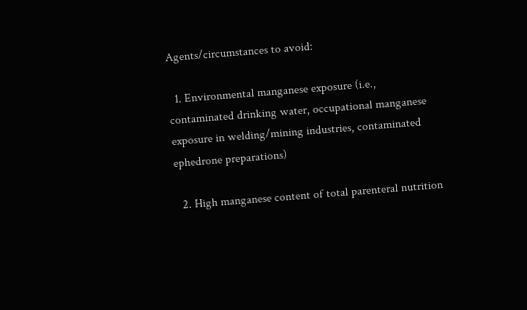Agents/circumstances to avoid:

  1. Environmental manganese exposure (i.e., contaminated drinking water, occupational manganese exposure in welding/mining industries, contaminated ephedrone preparations)

  2. High manganese content of total parenteral nutrition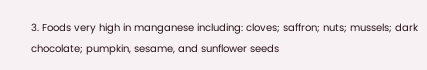3. Foods very high in manganese including: cloves; saffron; nuts; mussels; dark chocolate; pumpkin, sesame, and sunflower seeds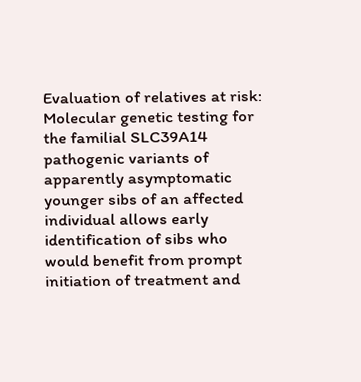Evaluation of relatives at risk: Molecular genetic testing for the familial SLC39A14 pathogenic variants of apparently asymptomatic younger sibs of an affected individual allows early identification of sibs who would benefit from prompt initiation of treatment and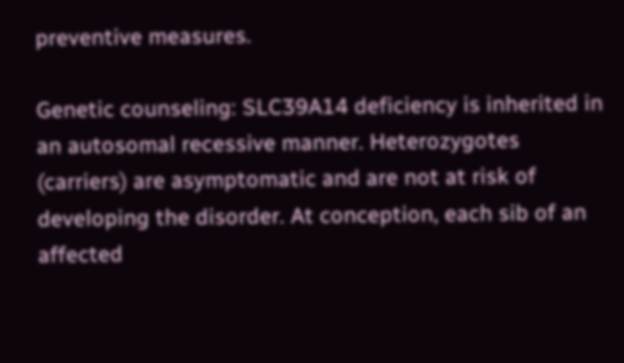preventive measures.

Genetic counseling: SLC39A14 deficiency is inherited in an autosomal recessive manner. Heterozygotes (carriers) are asymptomatic and are not at risk of developing the disorder. At conception, each sib of an affected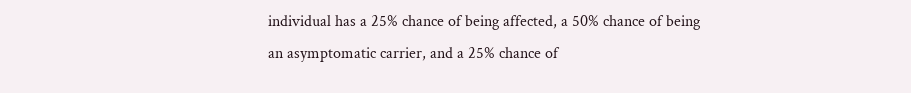individual has a 25% chance of being affected, a 50% chance of being an asymptomatic carrier, and a 25% chance of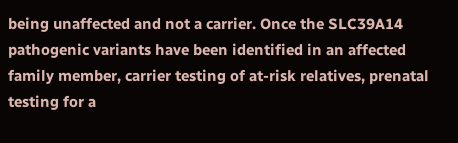being unaffected and not a carrier. Once the SLC39A14 pathogenic variants have been identified in an affected family member, carrier testing of at-risk relatives, prenatal testing for a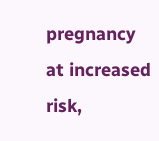pregnancy at increased risk,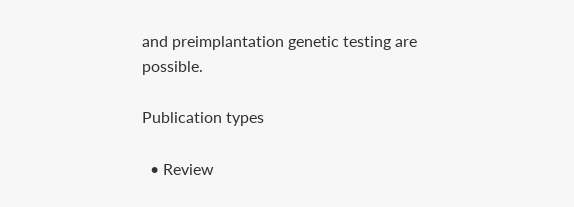and preimplantation genetic testing are possible.

Publication types

  • Review